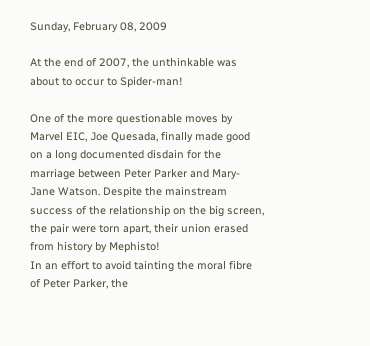Sunday, February 08, 2009

At the end of 2007, the unthinkable was about to occur to Spider-man!

One of the more questionable moves by Marvel EIC, Joe Quesada, finally made good on a long documented disdain for the marriage between Peter Parker and Mary-Jane Watson. Despite the mainstream success of the relationship on the big screen, the pair were torn apart, their union erased from history by Mephisto!
In an effort to avoid tainting the moral fibre of Peter Parker, the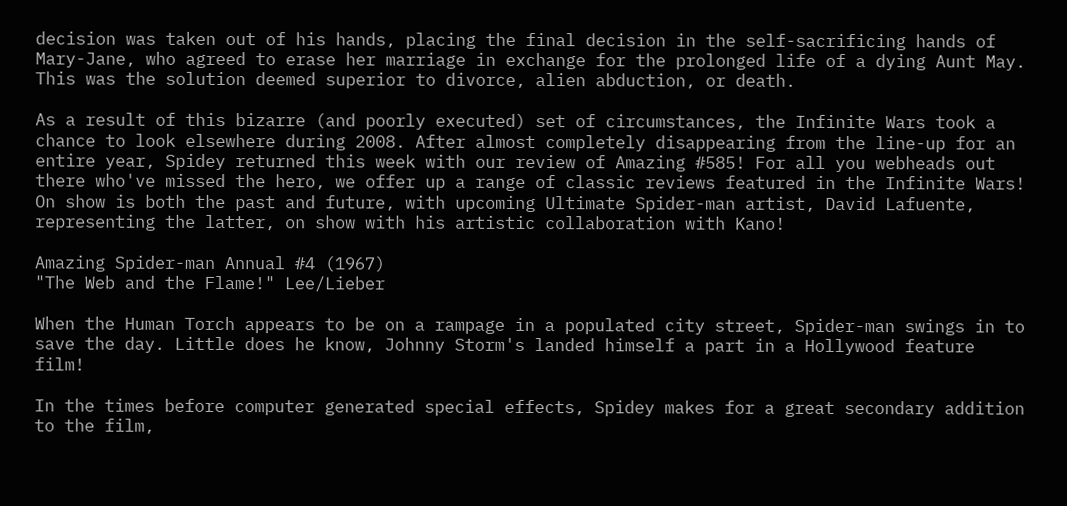decision was taken out of his hands, placing the final decision in the self-sacrificing hands of Mary-Jane, who agreed to erase her marriage in exchange for the prolonged life of a dying Aunt May. This was the solution deemed superior to divorce, alien abduction, or death.

As a result of this bizarre (and poorly executed) set of circumstances, the Infinite Wars took a chance to look elsewhere during 2008. After almost completely disappearing from the line-up for an entire year, Spidey returned this week with our review of Amazing #585! For all you webheads out there who've missed the hero, we offer up a range of classic reviews featured in the Infinite Wars! On show is both the past and future, with upcoming Ultimate Spider-man artist, David Lafuente, representing the latter, on show with his artistic collaboration with Kano!

Amazing Spider-man Annual #4 (1967)
"The Web and the Flame!" Lee/Lieber

When the Human Torch appears to be on a rampage in a populated city street, Spider-man swings in to save the day. Little does he know, Johnny Storm's landed himself a part in a Hollywood feature film!

In the times before computer generated special effects, Spidey makes for a great secondary addition to the film,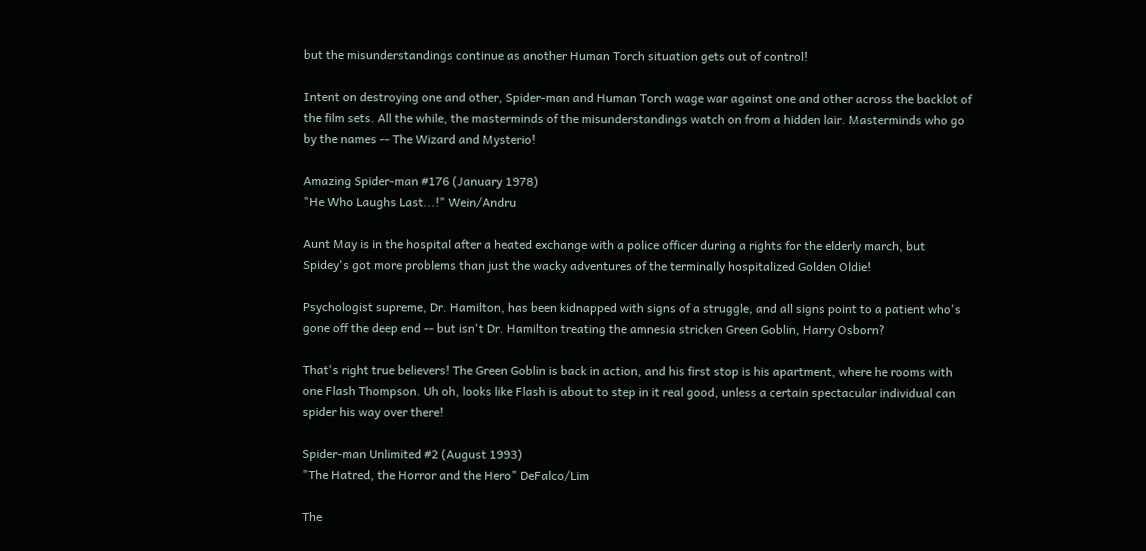but the misunderstandings continue as another Human Torch situation gets out of control!

Intent on destroying one and other, Spider-man and Human Torch wage war against one and other across the backlot of the film sets. All the while, the masterminds of the misunderstandings watch on from a hidden lair. Masterminds who go by the names -- The Wizard and Mysterio!

Amazing Spider-man #176 (January 1978)
"He Who Laughs Last...!" Wein/Andru

Aunt May is in the hospital after a heated exchange with a police officer during a rights for the elderly march, but Spidey's got more problems than just the wacky adventures of the terminally hospitalized Golden Oldie!

Psychologist supreme, Dr. Hamilton, has been kidnapped with signs of a struggle, and all signs point to a patient who's gone off the deep end -- but isn't Dr. Hamilton treating the amnesia stricken Green Goblin, Harry Osborn?

That's right true believers! The Green Goblin is back in action, and his first stop is his apartment, where he rooms with one Flash Thompson. Uh oh, looks like Flash is about to step in it real good, unless a certain spectacular individual can spider his way over there!

Spider-man Unlimited #2 (August 1993)
"The Hatred, the Horror and the Hero" DeFalco/Lim

The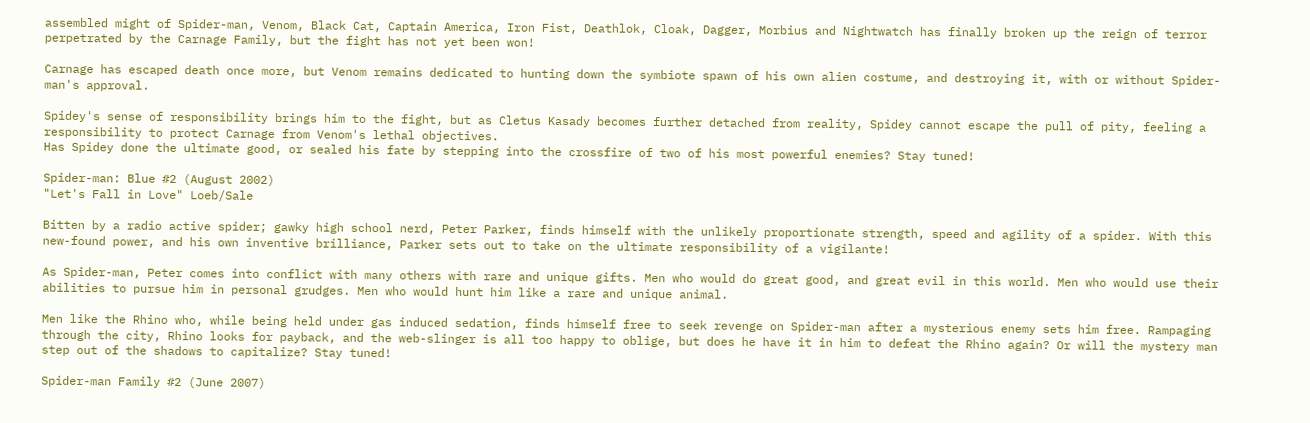assembled might of Spider-man, Venom, Black Cat, Captain America, Iron Fist, Deathlok, Cloak, Dagger, Morbius and Nightwatch has finally broken up the reign of terror perpetrated by the Carnage Family, but the fight has not yet been won!

Carnage has escaped death once more, but Venom remains dedicated to hunting down the symbiote spawn of his own alien costume, and destroying it, with or without Spider-man's approval.

Spidey's sense of responsibility brings him to the fight, but as Cletus Kasady becomes further detached from reality, Spidey cannot escape the pull of pity, feeling a responsibility to protect Carnage from Venom's lethal objectives.
Has Spidey done the ultimate good, or sealed his fate by stepping into the crossfire of two of his most powerful enemies? Stay tuned!

Spider-man: Blue #2 (August 2002)
"Let's Fall in Love" Loeb/Sale

Bitten by a radio active spider; gawky high school nerd, Peter Parker, finds himself with the unlikely proportionate strength, speed and agility of a spider. With this new-found power, and his own inventive brilliance, Parker sets out to take on the ultimate responsibility of a vigilante!

As Spider-man, Peter comes into conflict with many others with rare and unique gifts. Men who would do great good, and great evil in this world. Men who would use their abilities to pursue him in personal grudges. Men who would hunt him like a rare and unique animal.

Men like the Rhino who, while being held under gas induced sedation, finds himself free to seek revenge on Spider-man after a mysterious enemy sets him free. Rampaging through the city, Rhino looks for payback, and the web-slinger is all too happy to oblige, but does he have it in him to defeat the Rhino again? Or will the mystery man step out of the shadows to capitalize? Stay tuned!

Spider-man Family #2 (June 2007)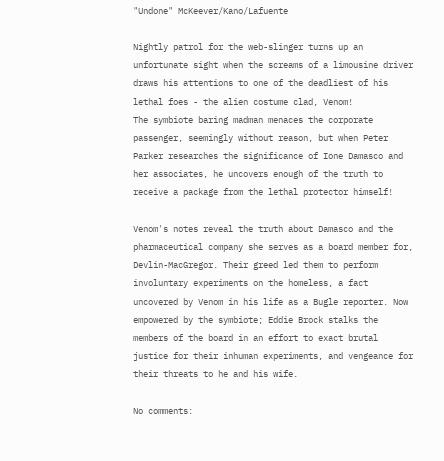"Undone" McKeever/Kano/Lafuente

Nightly patrol for the web-slinger turns up an unfortunate sight when the screams of a limousine driver draws his attentions to one of the deadliest of his lethal foes - the alien costume clad, Venom!
The symbiote baring madman menaces the corporate passenger, seemingly without reason, but when Peter Parker researches the significance of Ione Damasco and her associates, he uncovers enough of the truth to receive a package from the lethal protector himself!

Venom's notes reveal the truth about Damasco and the pharmaceutical company she serves as a board member for, Devlin-MacGregor. Their greed led them to perform involuntary experiments on the homeless, a fact uncovered by Venom in his life as a Bugle reporter. Now empowered by the symbiote; Eddie Brock stalks the members of the board in an effort to exact brutal justice for their inhuman experiments, and vengeance for their threats to he and his wife.

No comments: